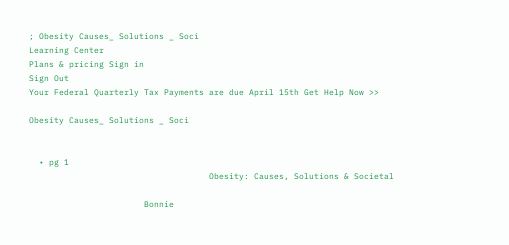; Obesity Causes_ Solutions _ Soci
Learning Center
Plans & pricing Sign in
Sign Out
Your Federal Quarterly Tax Payments are due April 15th Get Help Now >>

Obesity Causes_ Solutions _ Soci


  • pg 1
                                    Obesity: Causes, Solutions & Societal

                       Bonnie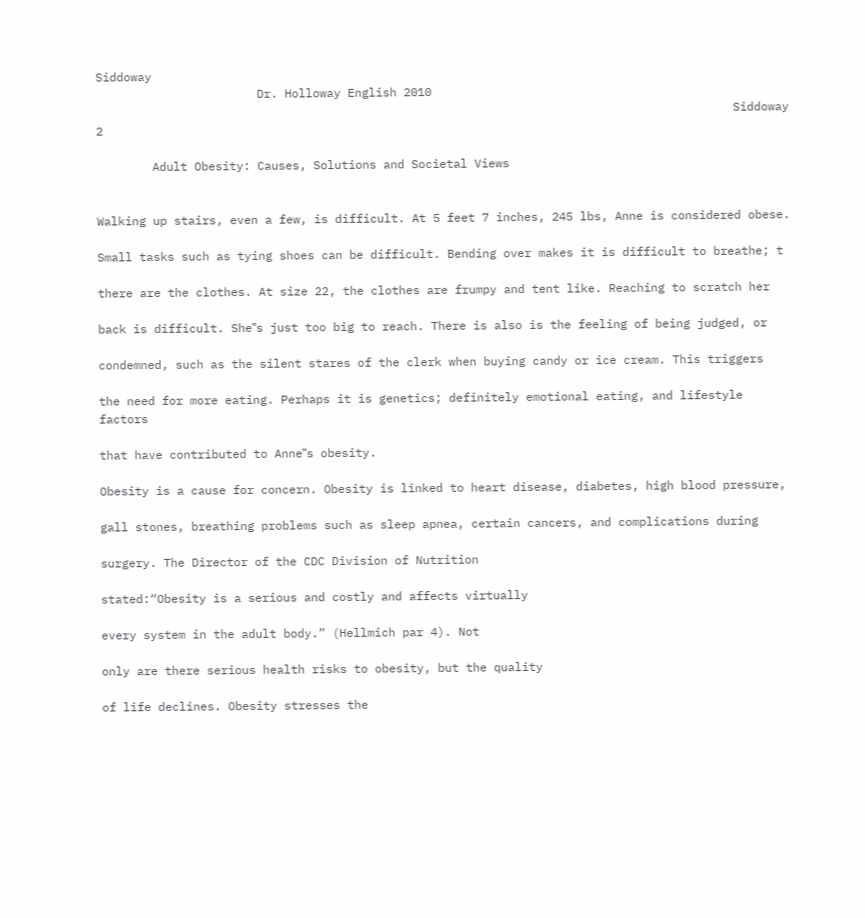Siddoway
                       Dr. Holloway English 2010
                                                                                           Siddoway 2

        Adult Obesity: Causes, Solutions and Societal Views


Walking up stairs, even a few, is difficult. At 5 feet 7 inches, 245 lbs, Anne is considered obese.

Small tasks such as tying shoes can be difficult. Bending over makes it is difficult to breathe; t

there are the clothes. At size 22, the clothes are frumpy and tent like. Reaching to scratch her

back is difficult. She‟s just too big to reach. There is also is the feeling of being judged, or

condemned, such as the silent stares of the clerk when buying candy or ice cream. This triggers

the need for more eating. Perhaps it is genetics; definitely emotional eating, and lifestyle factors

that have contributed to Anne‟s obesity.

Obesity is a cause for concern. Obesity is linked to heart disease, diabetes, high blood pressure,

gall stones, breathing problems such as sleep apnea, certain cancers, and complications during

surgery. The Director of the CDC Division of Nutrition

stated:“Obesity is a serious and costly and affects virtually

every system in the adult body.” (Hellmich par 4). Not

only are there serious health risks to obesity, but the quality

of life declines. Obesity stresses the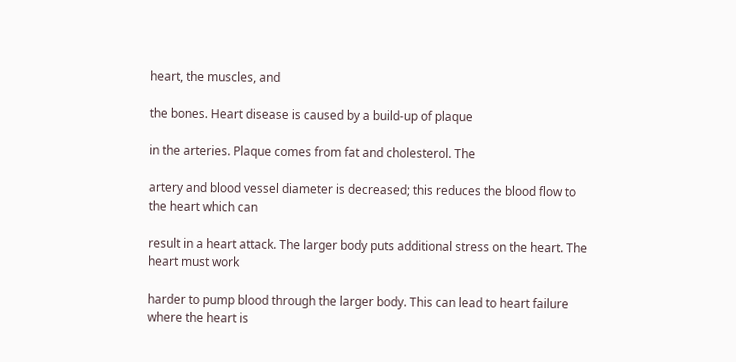heart, the muscles, and

the bones. Heart disease is caused by a build-up of plaque

in the arteries. Plaque comes from fat and cholesterol. The

artery and blood vessel diameter is decreased; this reduces the blood flow to the heart which can

result in a heart attack. The larger body puts additional stress on the heart. The heart must work

harder to pump blood through the larger body. This can lead to heart failure where the heart is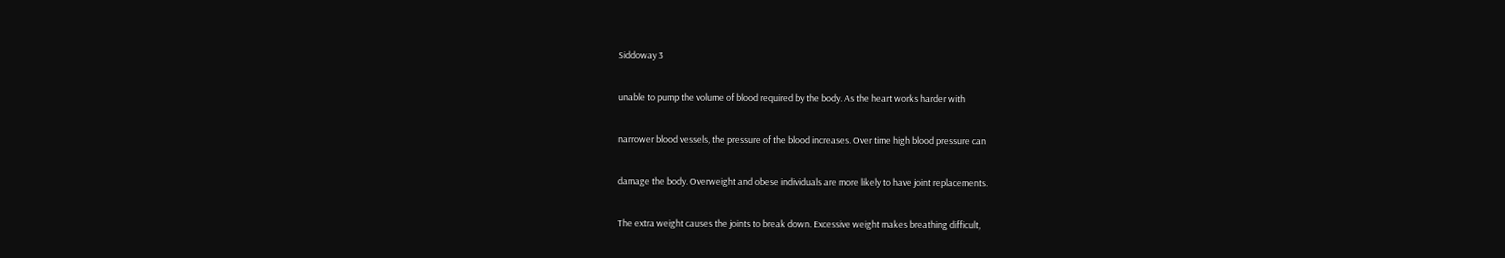Siddoway 3

unable to pump the volume of blood required by the body. As the heart works harder with

narrower blood vessels, the pressure of the blood increases. Over time high blood pressure can

damage the body. Overweight and obese individuals are more likely to have joint replacements.

The extra weight causes the joints to break down. Excessive weight makes breathing difficult,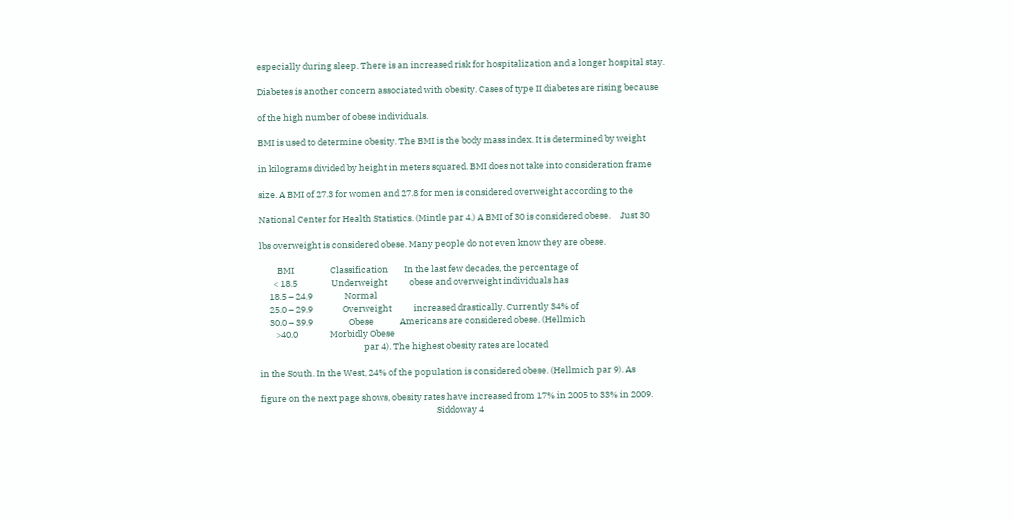especially during sleep. There is an increased risk for hospitalization and a longer hospital stay.

Diabetes is another concern associated with obesity. Cases of type II diabetes are rising because

of the high number of obese individuals.

BMI is used to determine obesity. The BMI is the body mass index. It is determined by weight

in kilograms divided by height in meters squared. BMI does not take into consideration frame

size. A BMI of 27.3 for women and 27.8 for men is considered overweight according to the

National Center for Health Statistics. (Mintle par 4.) A BMI of 30 is considered obese.     Just 30

lbs overweight is considered obese. Many people do not even know they are obese.

         BMI                  Classification        In the last few decades, the percentage of
       < 18.5                 Underweight           obese and overweight individuals has
     18.5 – 24.9                Normal
     25.0 – 29.9               Overweight           increased drastically. Currently 34% of
     30.0 – 39.9                  Obese             Americans are considered obese. (Hellmich
        >40.0                Morbidly Obese
                                                    par 4). The highest obesity rates are located

in the South. In the West, 24% of the population is considered obese. (Hellmich par 9). As

figure on the next page shows, obesity rates have increased from 17% in 2005 to 33% in 2009.
                                                                                        Siddoway 4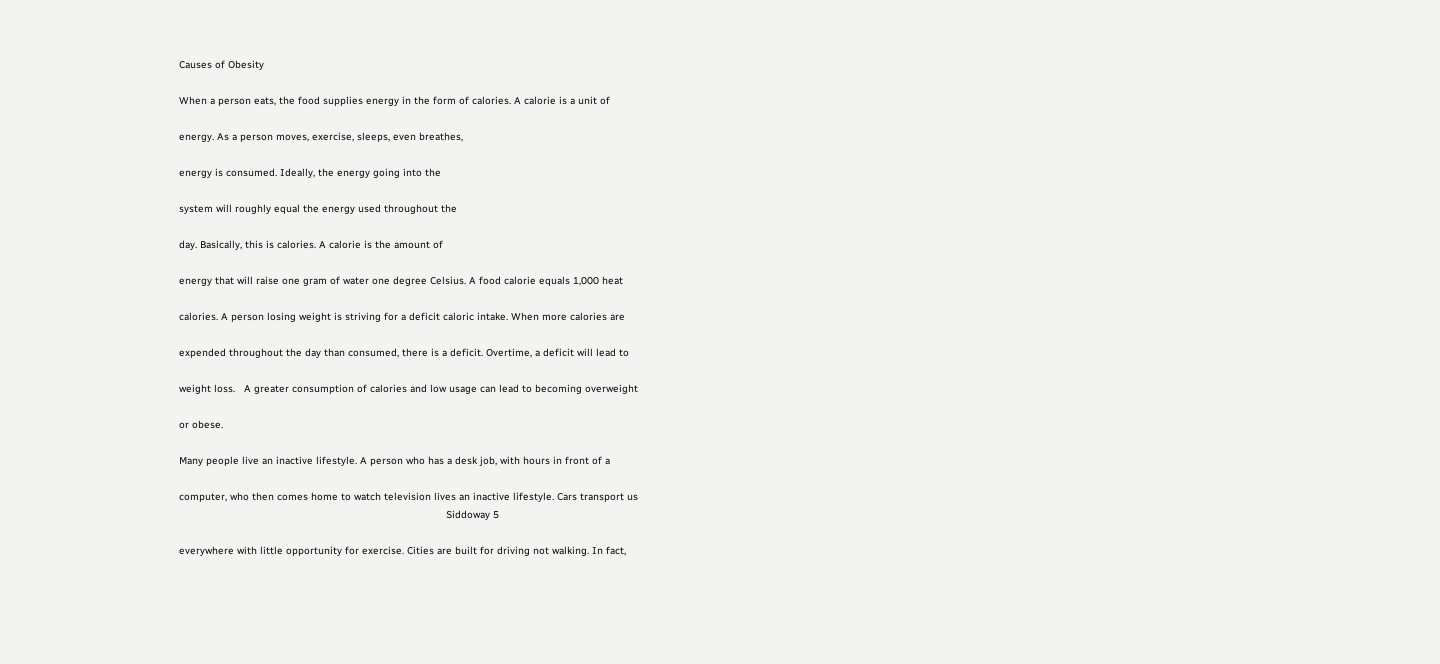Causes of Obesity

When a person eats, the food supplies energy in the form of calories. A calorie is a unit of

energy. As a person moves, exercise, sleeps, even breathes,

energy is consumed. Ideally, the energy going into the

system will roughly equal the energy used throughout the

day. Basically, this is calories. A calorie is the amount of

energy that will raise one gram of water one degree Celsius. A food calorie equals 1,000 heat

calories. A person losing weight is striving for a deficit caloric intake. When more calories are

expended throughout the day than consumed, there is a deficit. Overtime, a deficit will lead to

weight loss.   A greater consumption of calories and low usage can lead to becoming overweight

or obese.

Many people live an inactive lifestyle. A person who has a desk job, with hours in front of a

computer, who then comes home to watch television lives an inactive lifestyle. Cars transport us
                                                                                         Siddoway 5

everywhere with little opportunity for exercise. Cities are built for driving not walking. In fact,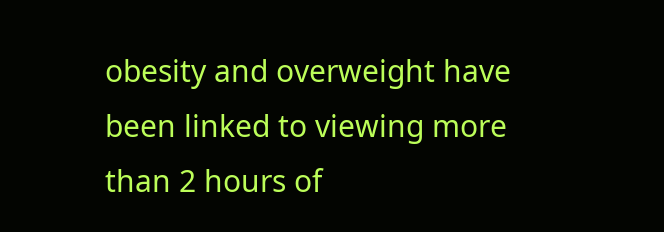obesity and overweight have been linked to viewing more than 2 hours of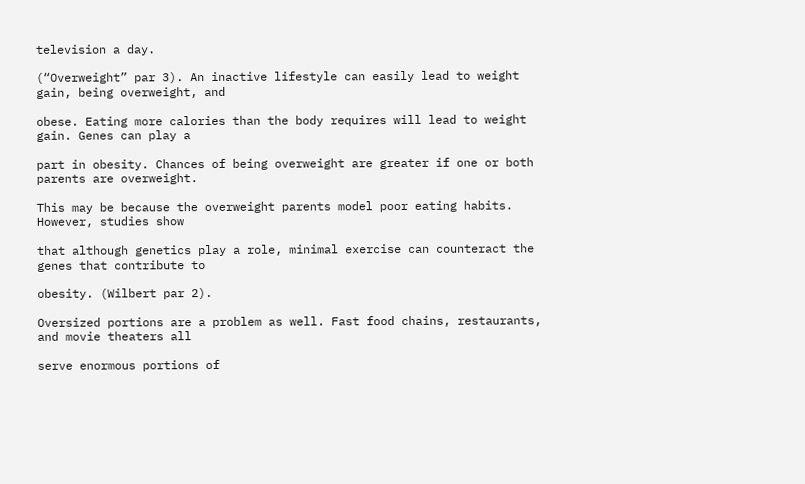television a day.

(“Overweight” par 3). An inactive lifestyle can easily lead to weight gain, being overweight, and

obese. Eating more calories than the body requires will lead to weight gain. Genes can play a

part in obesity. Chances of being overweight are greater if one or both parents are overweight.

This may be because the overweight parents model poor eating habits. However, studies show

that although genetics play a role, minimal exercise can counteract the genes that contribute to

obesity. (Wilbert par 2).

Oversized portions are a problem as well. Fast food chains, restaurants, and movie theaters all

serve enormous portions of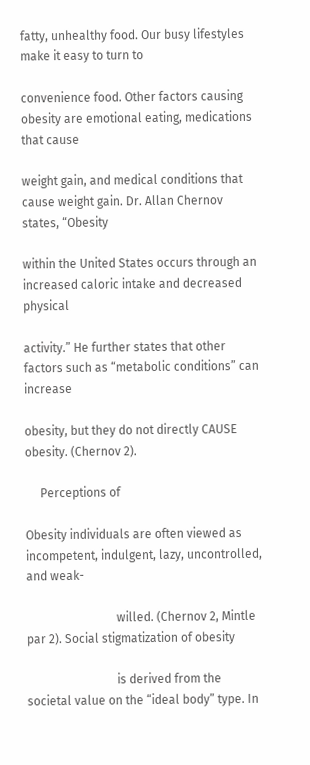fatty, unhealthy food. Our busy lifestyles make it easy to turn to

convenience food. Other factors causing obesity are emotional eating, medications that cause

weight gain, and medical conditions that cause weight gain. Dr. Allan Chernov states, “Obesity

within the United States occurs through an increased caloric intake and decreased physical

activity.” He further states that other factors such as “metabolic conditions” can increase

obesity, but they do not directly CAUSE obesity. (Chernov 2).

     Perceptions of

Obesity individuals are often viewed as incompetent, indulgent, lazy, uncontrolled, and weak-

                              willed. (Chernov 2, Mintle par 2). Social stigmatization of obesity

                              is derived from the societal value on the “ideal body” type. In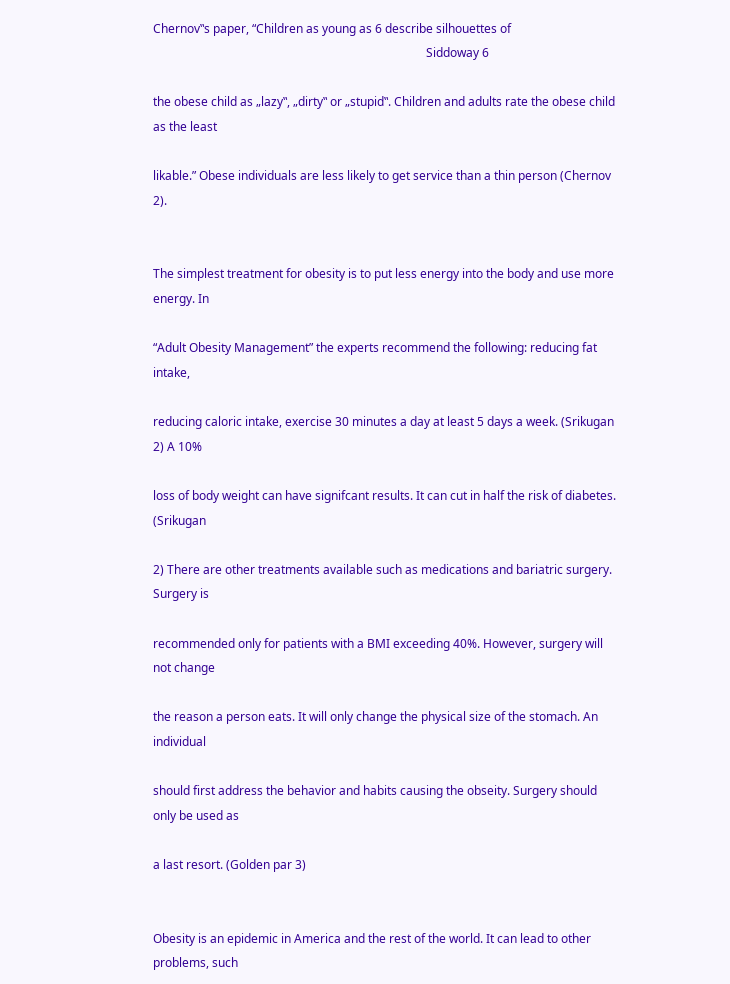Chernov‟s paper, “Children as young as 6 describe silhouettes of
                                                                                           Siddoway 6

the obese child as „lazy‟, „dirty‟ or „stupid‟. Children and adults rate the obese child as the least

likable.” Obese individuals are less likely to get service than a thin person (Chernov 2).


The simplest treatment for obesity is to put less energy into the body and use more energy. In

“Adult Obesity Management” the experts recommend the following: reducing fat intake,

reducing caloric intake, exercise 30 minutes a day at least 5 days a week. (Srikugan 2) A 10%

loss of body weight can have signifcant results. It can cut in half the risk of diabetes. (Srikugan

2) There are other treatments available such as medications and bariatric surgery. Surgery is

recommended only for patients with a BMI exceeding 40%. However, surgery will not change

the reason a person eats. It will only change the physical size of the stomach. An individual

should first address the behavior and habits causing the obseity. Surgery should only be used as

a last resort. (Golden par 3)


Obesity is an epidemic in America and the rest of the world. It can lead to other problems, such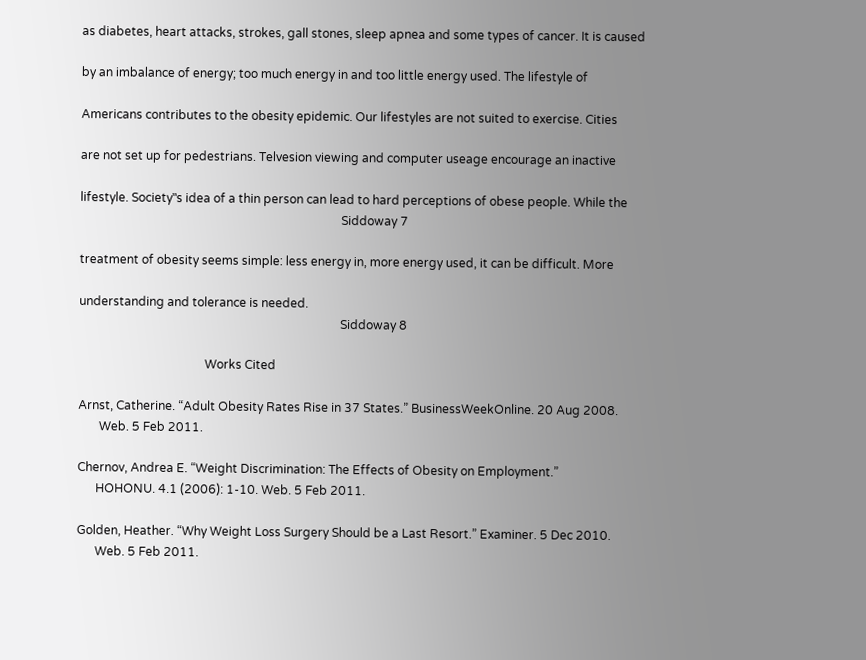as diabetes, heart attacks, strokes, gall stones, sleep apnea and some types of cancer. It is caused

by an imbalance of energy; too much energy in and too little energy used. The lifestyle of

Americans contributes to the obesity epidemic. Our lifestyles are not suited to exercise. Cities

are not set up for pedestrians. Telvesion viewing and computer useage encourage an inactive

lifestyle. Society‟s idea of a thin person can lead to hard perceptions of obese people. While the
                                                                                       Siddoway 7

treatment of obesity seems simple: less energy in, more energy used, it can be difficult. More

understanding and tolerance is needed.
                                                                                       Siddoway 8

                                          Works Cited

Arnst, Catherine. “Adult Obesity Rates Rise in 37 States.” BusinessWeekOnline. 20 Aug 2008.
       Web. 5 Feb 2011.

Chernov, Andrea E. “Weight Discrimination: The Effects of Obesity on Employment.”
      HOHONU. 4.1 (2006): 1-10. Web. 5 Feb 2011.

Golden, Heather. “Why Weight Loss Surgery Should be a Last Resort.” Examiner. 5 Dec 2010.
      Web. 5 Feb 2011.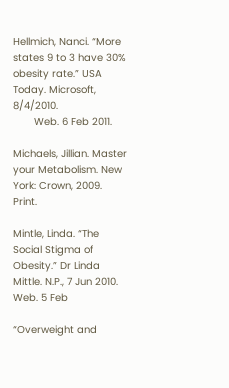Hellmich, Nanci. “More states 9 to 3 have 30% obesity rate.” USA Today. Microsoft, 8/4/2010.
       Web. 6 Feb 2011.

Michaels, Jillian. Master your Metabolism. New York: Crown, 2009. Print.

Mintle, Linda. “The Social Stigma of Obesity.” Dr Linda Mittle. N.P., 7 Jun 2010. Web. 5 Feb

“Overweight and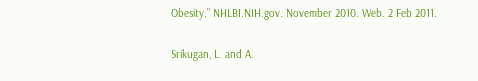Obesity.” NHLBI.NIH.gov. November 2010. Web. 2 Feb 2011.

Srikugan, L. and A.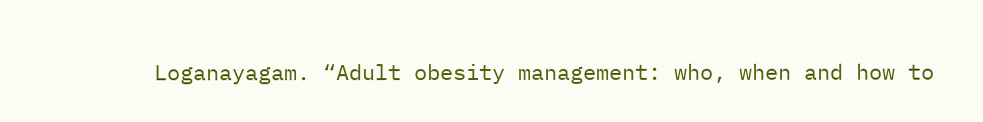Loganayagam. “Adult obesity management: who, when and how to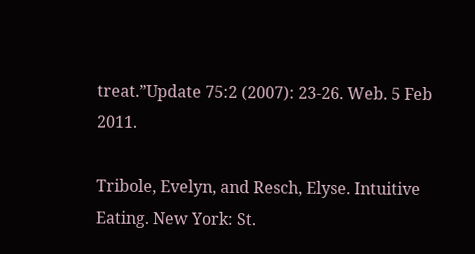treat.”Update 75:2 (2007): 23-26. Web. 5 Feb 2011.

Tribole, Evelyn, and Resch, Elyse. Intuitive Eating. New York: St.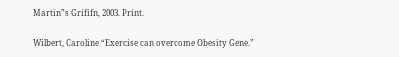Martin‟s Grififn, 2003. Print.

Wilbert, Caroline “Exercise can overcome Obesity Gene.”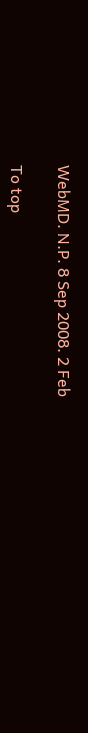WebMD. N.P. 8 Sep 2008. 2 Feb

To top